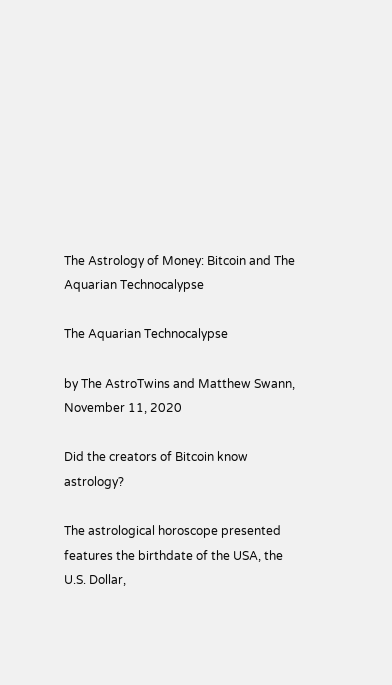The Astrology of Money: Bitcoin and The Aquarian Technocalypse

The Aquarian Technocalypse

by The AstroTwins and Matthew Swann, November 11, 2020

Did the creators of Bitcoin know astrology?

The astrological horoscope presented features the birthdate of the USA, the U.S. Dollar,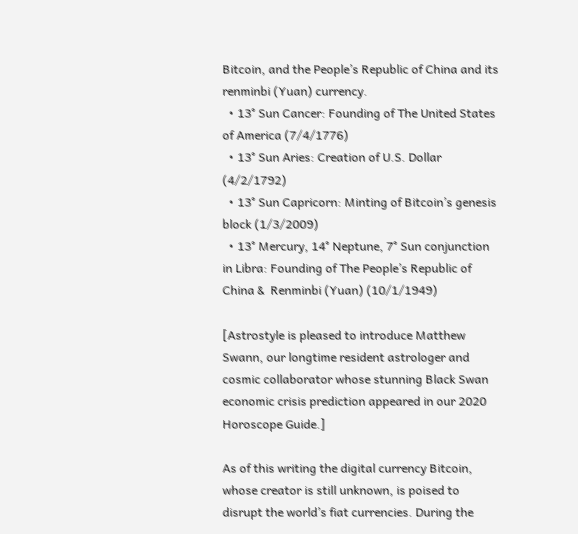Bitcoin, and the People’s Republic of China and its renminbi (Yuan) currency.
  • 13° Sun Cancer: Founding of The United States of America (7/4/1776)
  • 13° Sun Aries: Creation of U.S. Dollar (4/2/1792)
  • 13° Sun Capricorn: Minting of Bitcoin’s genesis block (1/3/2009)
  • 13° Mercury, 14° Neptune, 7° Sun conjunction in Libra: Founding of The People’s Republic of China &  Renminbi (Yuan) (10/1/1949)

[Astrostyle is pleased to introduce Matthew Swann, our longtime resident astrologer and cosmic collaborator whose stunning Black Swan economic crisis prediction appeared in our 2020 Horoscope Guide.]

As of this writing the digital currency Bitcoin, whose creator is still unknown, is poised to disrupt the world’s fiat currencies. During the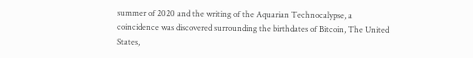summer of 2020 and the writing of the Aquarian Technocalypse, a coincidence was discovered surrounding the birthdates of Bitcoin, The United States,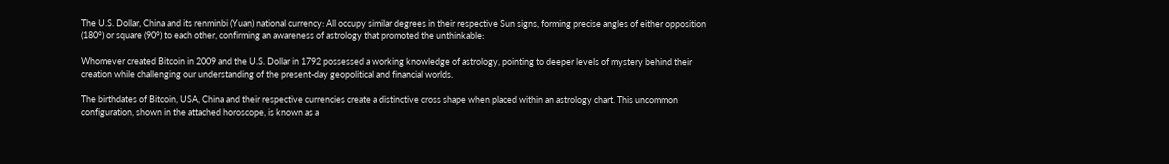The U.S. Dollar, China and its renminbi (Yuan) national currency: All occupy similar degrees in their respective Sun signs, forming precise angles of either opposition (180°) or square (90°) to each other, confirming an awareness of astrology that promoted the unthinkable:

Whomever created Bitcoin in 2009 and the U.S. Dollar in 1792 possessed a working knowledge of astrology, pointing to deeper levels of mystery behind their creation while challenging our understanding of the present-day geopolitical and financial worlds.

The birthdates of Bitcoin, USA, China and their respective currencies create a distinctive cross shape when placed within an astrology chart. This uncommon configuration, shown in the attached horoscope, is known as a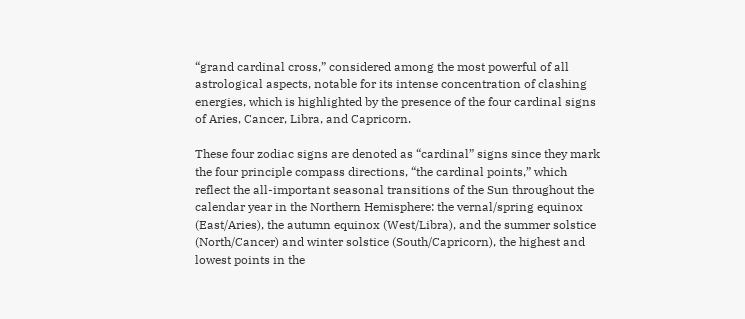“grand cardinal cross,” considered among the most powerful of all astrological aspects, notable for its intense concentration of clashing energies, which is highlighted by the presence of the four cardinal signs of Aries, Cancer, Libra, and Capricorn.

These four zodiac signs are denoted as “cardinal” signs since they mark the four principle compass directions, “the cardinal points,” which reflect the all-important seasonal transitions of the Sun throughout the calendar year in the Northern Hemisphere: the vernal/spring equinox (East/Aries), the autumn equinox (West/Libra), and the summer solstice (North/Cancer) and winter solstice (South/Capricorn), the highest and lowest points in the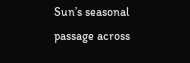Sun’s seasonal passage across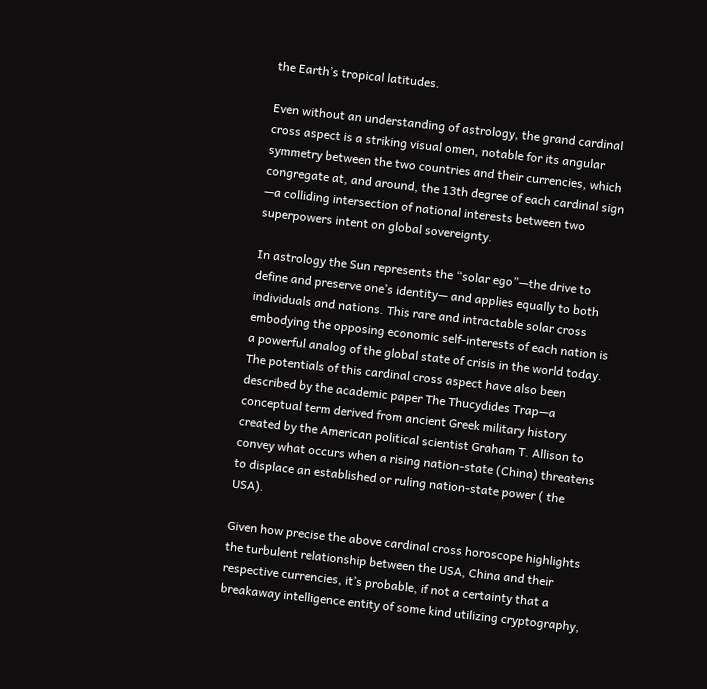the Earth’s tropical latitudes.

Even without an understanding of astrology, the grand cardinal cross aspect is a striking visual omen, notable for its angular symmetry between the two countries and their currencies, which congregate at, and around, the 13th degree of each cardinal sign —a colliding intersection of national interests between two superpowers intent on global sovereignty.

In astrology the Sun represents the “solar ego”—the drive to define and preserve one’s identity— and applies equally to both individuals and nations. This rare and intractable solar cross embodying the opposing economic self-interests of each nation is a powerful analog of the global state of crisis in the world today. The potentials of this cardinal cross aspect have also been described by the academic paper The Thucydides Trap—a conceptual term derived from ancient Greek military history created by the American political scientist Graham T. Allison to convey what occurs when a rising nation-state (China) threatens to displace an established or ruling nation-state power ( the USA).

Given how precise the above cardinal cross horoscope highlights the turbulent relationship between the USA, China and their respective currencies, it’s probable, if not a certainty that a breakaway intelligence entity of some kind utilizing cryptography,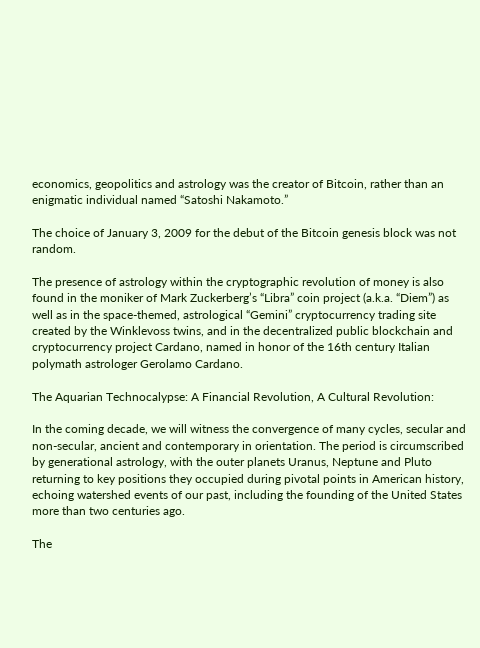economics, geopolitics and astrology was the creator of Bitcoin, rather than an enigmatic individual named “Satoshi Nakamoto.”

The choice of January 3, 2009 for the debut of the Bitcoin genesis block was not random.

The presence of astrology within the cryptographic revolution of money is also found in the moniker of Mark Zuckerberg’s “Libra” coin project (a.k.a. “Diem”) as well as in the space-themed, astrological “Gemini” cryptocurrency trading site created by the Winklevoss twins, and in the decentralized public blockchain and cryptocurrency project Cardano, named in honor of the 16th century Italian polymath astrologer Gerolamo Cardano.

The Aquarian Technocalypse: A Financial Revolution, A Cultural Revolution:

In the coming decade, we will witness the convergence of many cycles, secular and non-secular, ancient and contemporary in orientation. The period is circumscribed by generational astrology, with the outer planets Uranus, Neptune and Pluto returning to key positions they occupied during pivotal points in American history, echoing watershed events of our past, including the founding of the United States more than two centuries ago.

The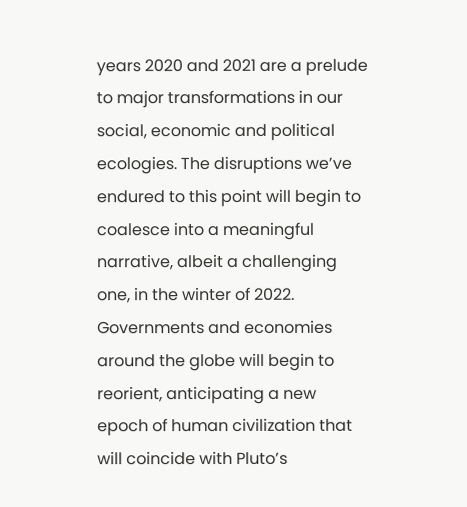years 2020 and 2021 are a prelude to major transformations in our social, economic and political ecologies. The disruptions we’ve endured to this point will begin to coalesce into a meaningful narrative, albeit a challenging one, in the winter of 2022. Governments and economies around the globe will begin to reorient, anticipating a new epoch of human civilization that will coincide with Pluto’s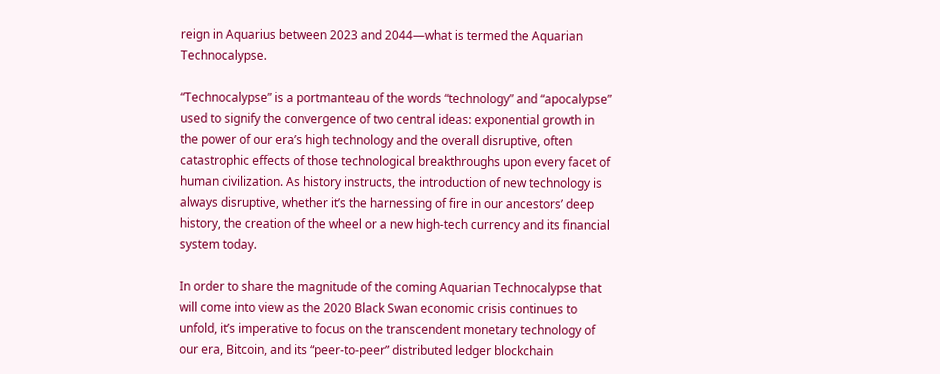reign in Aquarius between 2023 and 2044—what is termed the Aquarian Technocalypse.

“Technocalypse” is a portmanteau of the words “technology” and “apocalypse” used to signify the convergence of two central ideas: exponential growth in the power of our era’s high technology and the overall disruptive, often catastrophic effects of those technological breakthroughs upon every facet of human civilization. As history instructs, the introduction of new technology is always disruptive, whether it’s the harnessing of fire in our ancestors’ deep history, the creation of the wheel or a new high-tech currency and its financial system today.

In order to share the magnitude of the coming Aquarian Technocalypse that will come into view as the 2020 Black Swan economic crisis continues to unfold, it’s imperative to focus on the transcendent monetary technology of our era, Bitcoin, and its “peer-to-peer” distributed ledger blockchain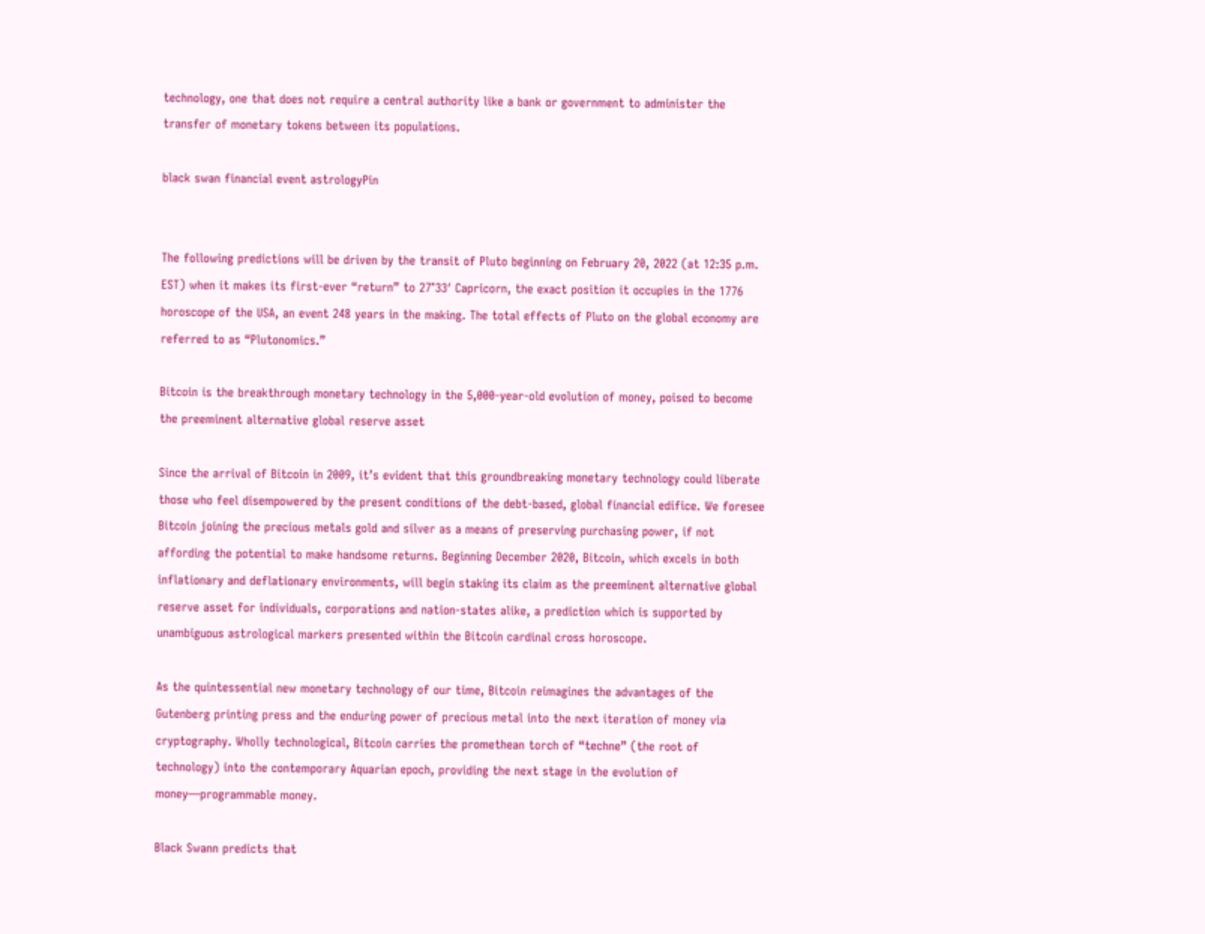technology, one that does not require a central authority like a bank or government to administer the transfer of monetary tokens between its populations.

black swan financial event astrologyPin


The following predictions will be driven by the transit of Pluto beginning on February 20, 2022 (at 12:35 p.m. EST) when it makes its first-ever “return” to 27°33′ Capricorn, the exact position it occupies in the 1776 horoscope of the USA, an event 248 years in the making. The total effects of Pluto on the global economy are referred to as “Plutonomics.”

Bitcoin is the breakthrough monetary technology in the 5,000-year-old evolution of money, poised to become the preeminent alternative global reserve asset

Since the arrival of Bitcoin in 2009, it’s evident that this groundbreaking monetary technology could liberate those who feel disempowered by the present conditions of the debt-based, global financial edifice. We foresee Bitcoin joining the precious metals gold and silver as a means of preserving purchasing power, if not affording the potential to make handsome returns. Beginning December 2020, Bitcoin, which excels in both inflationary and deflationary environments, will begin staking its claim as the preeminent alternative global reserve asset for individuals, corporations and nation-states alike, a prediction which is supported by unambiguous astrological markers presented within the Bitcoin cardinal cross horoscope.

As the quintessential new monetary technology of our time, Bitcoin reimagines the advantages of the Gutenberg printing press and the enduring power of precious metal into the next iteration of money via cryptography. Wholly technological, Bitcoin carries the promethean torch of “techne” (the root of technology) into the contemporary Aquarian epoch, providing the next stage in the evolution of money—programmable money.

Black Swann predicts that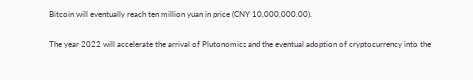Bitcoin will eventually reach ten million yuan in price (CNY 10,000,000.00).

The year 2022 will accelerate the arrival of Plutonomics and the eventual adoption of cryptocurrency into the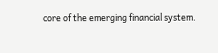core of the emerging financial system.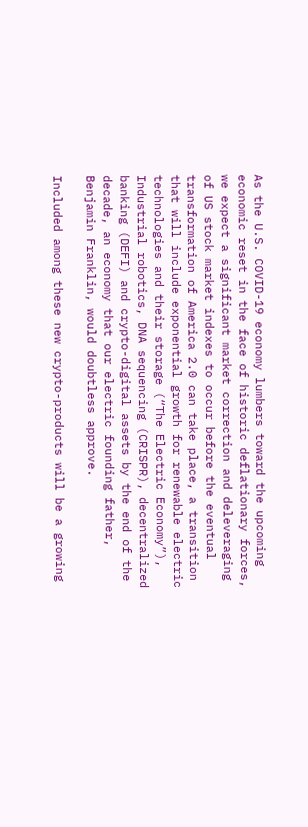As the U.S. COVID-19 economy lumbers toward the upcoming economic reset in the face of historic deflationary forces, we expect a significant market correction and deleveraging of US stock market indexes to occur before the eventual transformation of America 2.0 can take place, a transition that will include exponential growth for renewable electric technologies and their storage (“The Electric Economy”), Industrial robotics, DNA sequencing (CRISPR), decentralized banking (DEFI) and crypto-digital assets by the end of the decade, an economy that our electric founding father, Benjamin Franklin, would doubtless approve.

Included among these new crypto-products will be a growing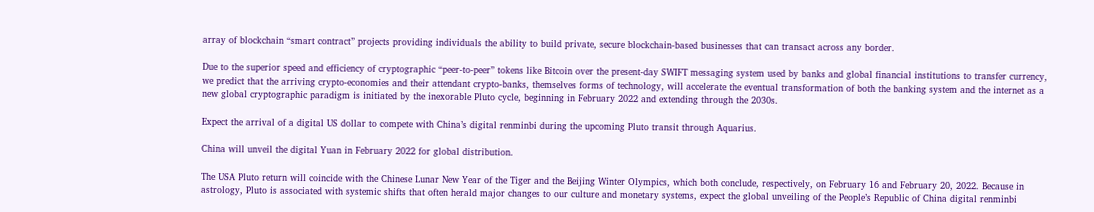array of blockchain “smart contract” projects providing individuals the ability to build private, secure blockchain-based businesses that can transact across any border.

Due to the superior speed and efficiency of cryptographic “peer-to-peer” tokens like Bitcoin over the present-day SWIFT messaging system used by banks and global financial institutions to transfer currency, we predict that the arriving crypto-economies and their attendant crypto-banks, themselves forms of technology, will accelerate the eventual transformation of both the banking system and the internet as a new global cryptographic paradigm is initiated by the inexorable Pluto cycle, beginning in February 2022 and extending through the 2030s.

Expect the arrival of a digital US dollar to compete with China’s digital renminbi during the upcoming Pluto transit through Aquarius.

China will unveil the digital Yuan in February 2022 for global distribution.

The USA Pluto return will coincide with the Chinese Lunar New Year of the Tiger and the Beijing Winter Olympics, which both conclude, respectively, on February 16 and February 20, 2022. Because in astrology, Pluto is associated with systemic shifts that often herald major changes to our culture and monetary systems, expect the global unveiling of the People’s Republic of China digital renminbi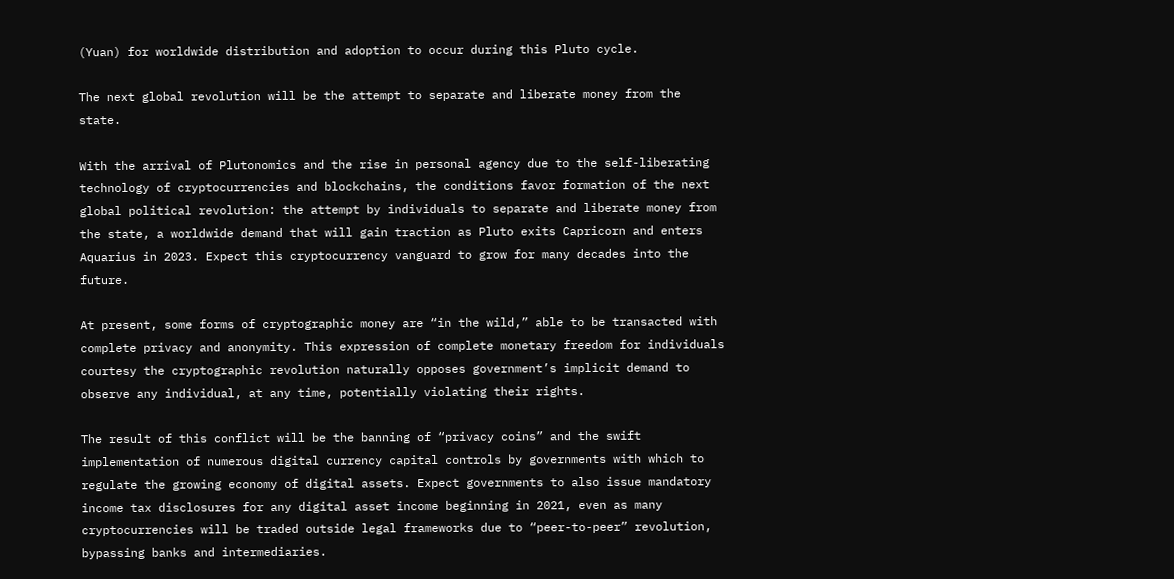(Yuan) for worldwide distribution and adoption to occur during this Pluto cycle.

The next global revolution will be the attempt to separate and liberate money from the state.

With the arrival of Plutonomics and the rise in personal agency due to the self-liberating technology of cryptocurrencies and blockchains, the conditions favor formation of the next global political revolution: the attempt by individuals to separate and liberate money from the state, a worldwide demand that will gain traction as Pluto exits Capricorn and enters Aquarius in 2023. Expect this cryptocurrency vanguard to grow for many decades into the future.

At present, some forms of cryptographic money are “in the wild,” able to be transacted with complete privacy and anonymity. This expression of complete monetary freedom for individuals courtesy the cryptographic revolution naturally opposes government’s implicit demand to observe any individual, at any time, potentially violating their rights.

The result of this conflict will be the banning of “privacy coins” and the swift implementation of numerous digital currency capital controls by governments with which to regulate the growing economy of digital assets. Expect governments to also issue mandatory income tax disclosures for any digital asset income beginning in 2021, even as many cryptocurrencies will be traded outside legal frameworks due to “peer-to-peer” revolution, bypassing banks and intermediaries.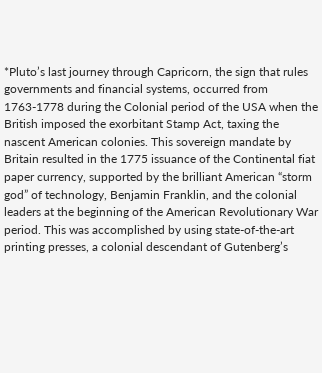*Pluto’s last journey through Capricorn, the sign that rules governments and financial systems, occurred from 1763-1778 during the Colonial period of the USA when the British imposed the exorbitant Stamp Act, taxing the nascent American colonies. This sovereign mandate by Britain resulted in the 1775 issuance of the Continental fiat paper currency, supported by the brilliant American “storm god” of technology, Benjamin Franklin, and the colonial leaders at the beginning of the American Revolutionary War period. This was accomplished by using state-of-the-art printing presses, a colonial descendant of Gutenberg’s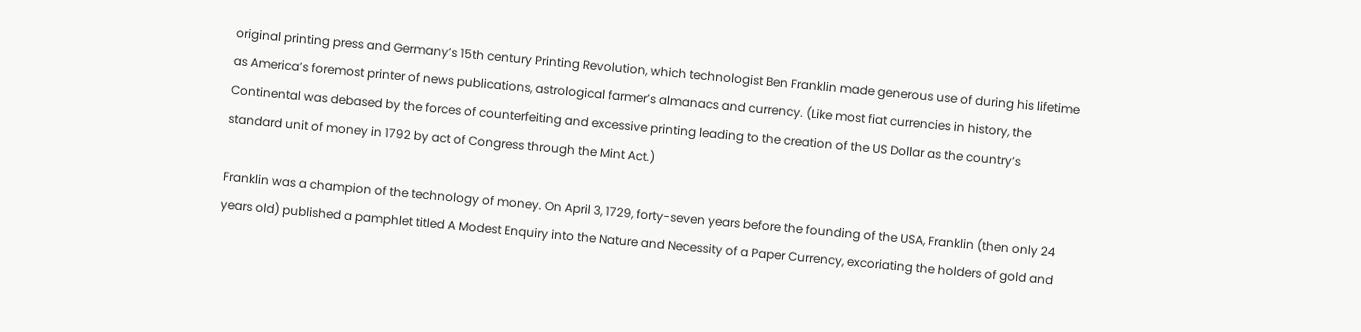original printing press and Germany’s 15th century Printing Revolution, which technologist Ben Franklin made generous use of during his lifetime as America’s foremost printer of news publications, astrological farmer’s almanacs and currency. (Like most fiat currencies in history, the Continental was debased by the forces of counterfeiting and excessive printing leading to the creation of the US Dollar as the country’s standard unit of money in 1792 by act of Congress through the Mint Act.)

Franklin was a champion of the technology of money. On April 3, 1729, forty-seven years before the founding of the USA, Franklin (then only 24 years old) published a pamphlet titled A Modest Enquiry into the Nature and Necessity of a Paper Currency, excoriating the holders of gold and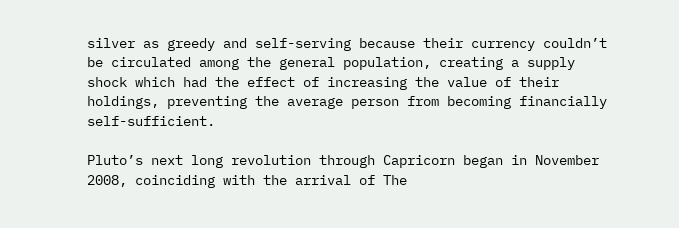silver as greedy and self-serving because their currency couldn’t be circulated among the general population, creating a supply shock which had the effect of increasing the value of their holdings, preventing the average person from becoming financially self-sufficient.

Pluto’s next long revolution through Capricorn began in November 2008, coinciding with the arrival of The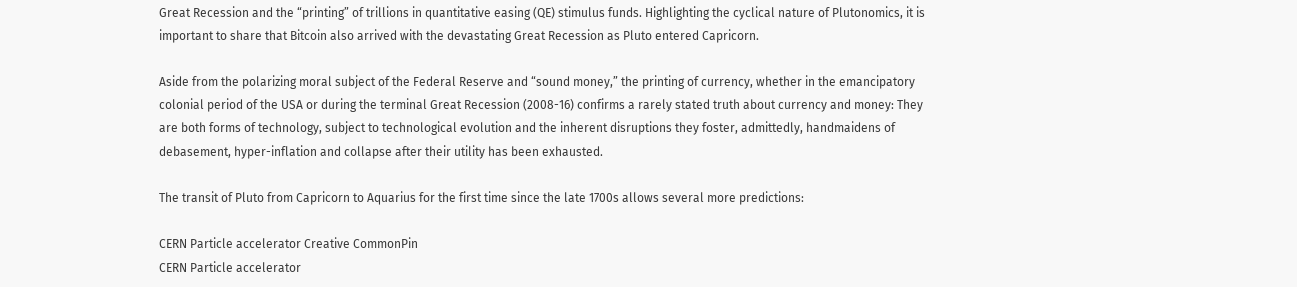Great Recession and the “printing” of trillions in quantitative easing (QE) stimulus funds. Highlighting the cyclical nature of Plutonomics, it is important to share that Bitcoin also arrived with the devastating Great Recession as Pluto entered Capricorn.

Aside from the polarizing moral subject of the Federal Reserve and “sound money,” the printing of currency, whether in the emancipatory colonial period of the USA or during the terminal Great Recession (2008-16) confirms a rarely stated truth about currency and money: They are both forms of technology, subject to technological evolution and the inherent disruptions they foster, admittedly, handmaidens of debasement, hyper-inflation and collapse after their utility has been exhausted.

The transit of Pluto from Capricorn to Aquarius for the first time since the late 1700s allows several more predictions:

CERN Particle accelerator Creative CommonPin
CERN Particle accelerator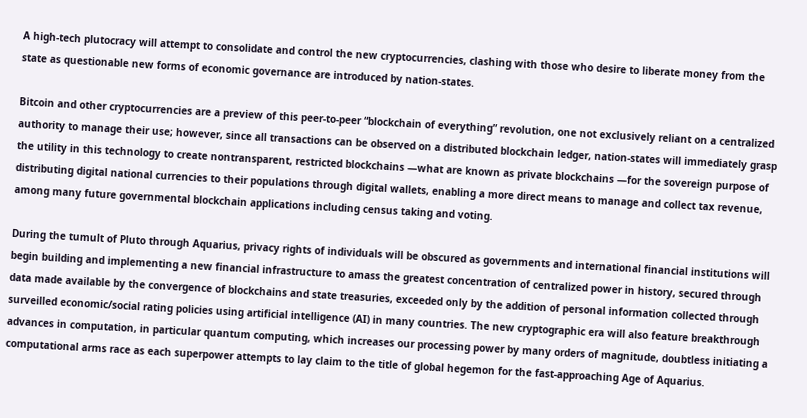A high-tech plutocracy will attempt to consolidate and control the new cryptocurrencies, clashing with those who desire to liberate money from the state as questionable new forms of economic governance are introduced by nation-states.

Bitcoin and other cryptocurrencies are a preview of this peer-to-peer “blockchain of everything” revolution, one not exclusively reliant on a centralized authority to manage their use; however, since all transactions can be observed on a distributed blockchain ledger, nation-states will immediately grasp the utility in this technology to create nontransparent, restricted blockchains —what are known as private blockchains —for the sovereign purpose of distributing digital national currencies to their populations through digital wallets, enabling a more direct means to manage and collect tax revenue, among many future governmental blockchain applications including census taking and voting.

During the tumult of Pluto through Aquarius, privacy rights of individuals will be obscured as governments and international financial institutions will begin building and implementing a new financial infrastructure to amass the greatest concentration of centralized power in history, secured through data made available by the convergence of blockchains and state treasuries, exceeded only by the addition of personal information collected through surveilled economic/social rating policies using artificial intelligence (AI) in many countries. The new cryptographic era will also feature breakthrough advances in computation, in particular quantum computing, which increases our processing power by many orders of magnitude, doubtless initiating a computational arms race as each superpower attempts to lay claim to the title of global hegemon for the fast-approaching Age of Aquarius.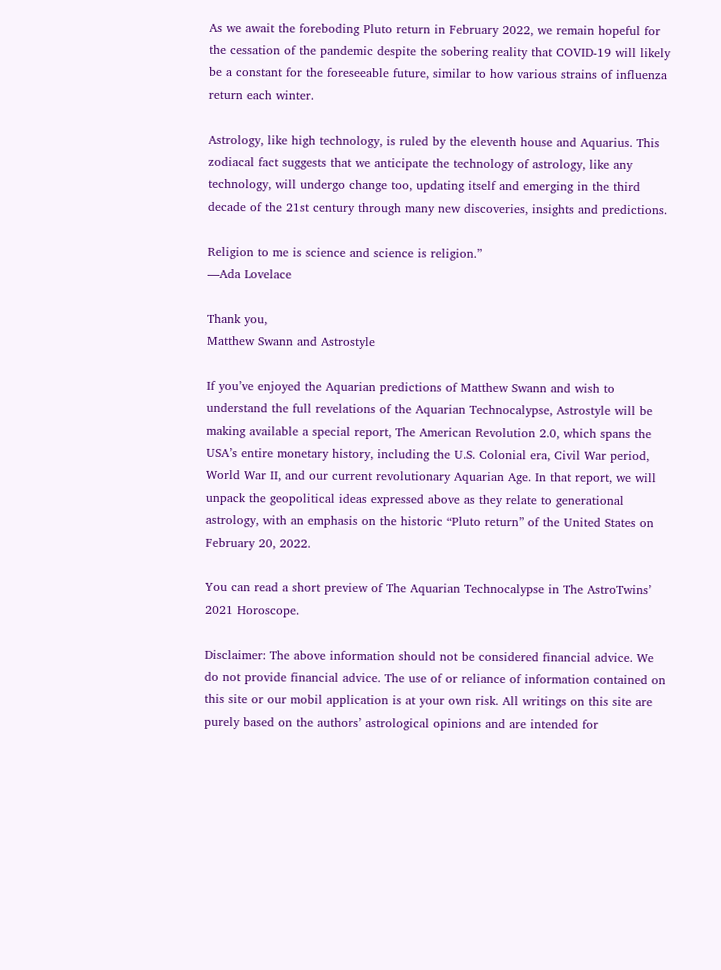As we await the foreboding Pluto return in February 2022, we remain hopeful for the cessation of the pandemic despite the sobering reality that COVID-19 will likely be a constant for the foreseeable future, similar to how various strains of influenza return each winter.

Astrology, like high technology, is ruled by the eleventh house and Aquarius. This zodiacal fact suggests that we anticipate the technology of astrology, like any technology, will undergo change too, updating itself and emerging in the third decade of the 21st century through many new discoveries, insights and predictions.

Religion to me is science and science is religion.”
—Ada Lovelace

Thank you,
Matthew Swann and Astrostyle

If you’ve enjoyed the Aquarian predictions of Matthew Swann and wish to understand the full revelations of the Aquarian Technocalypse, Astrostyle will be making available a special report, The American Revolution 2.0, which spans the USA’s entire monetary history, including the U.S. Colonial era, Civil War period, World War II, and our current revolutionary Aquarian Age. In that report, we will unpack the geopolitical ideas expressed above as they relate to generational astrology, with an emphasis on the historic “Pluto return” of the United States on February 20, 2022.

You can read a short preview of The Aquarian Technocalypse in The AstroTwins’ 2021 Horoscope.

Disclaimer: The above information should not be considered financial advice. We do not provide financial advice. The use of or reliance of information contained on this site or our mobil application is at your own risk. All writings on this site are purely based on the authors’ astrological opinions and are intended for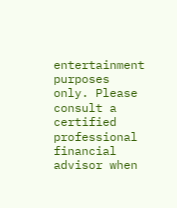entertainment purposes only. Please consult a certified professional financial advisor when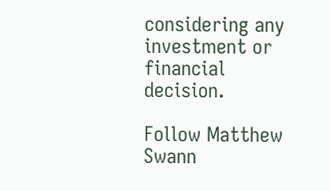considering any investment or financial decision.

Follow Matthew Swann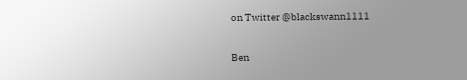on Twitter @blackswann1111

Ben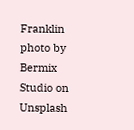Franklin photo by Bermix Studio on Unsplash